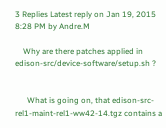3 Replies Latest reply on Jan 19, 2015 8:28 PM by Andre.M

    Why are there patches applied in edison-src/device-software/setup.sh ?


      What is going on, that edison-src-rel1-maint-rel1-ww42-14.tgz contains a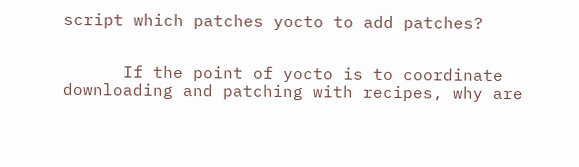script which patches yocto to add patches?


      If the point of yocto is to coordinate downloading and patching with recipes, why are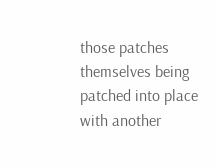those patches themselves being patched into place with another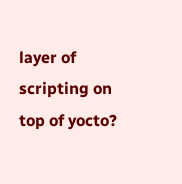layer of scripting on top of yocto?